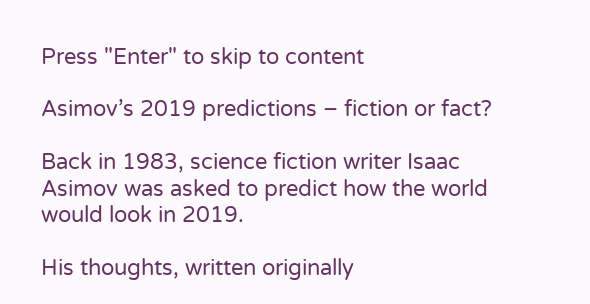Press "Enter" to skip to content

Asimov’s 2019 predictions – fiction or fact?

Back in 1983, science fiction writer Isaac Asimov was asked to predict how the world would look in 2019.

His thoughts, written originally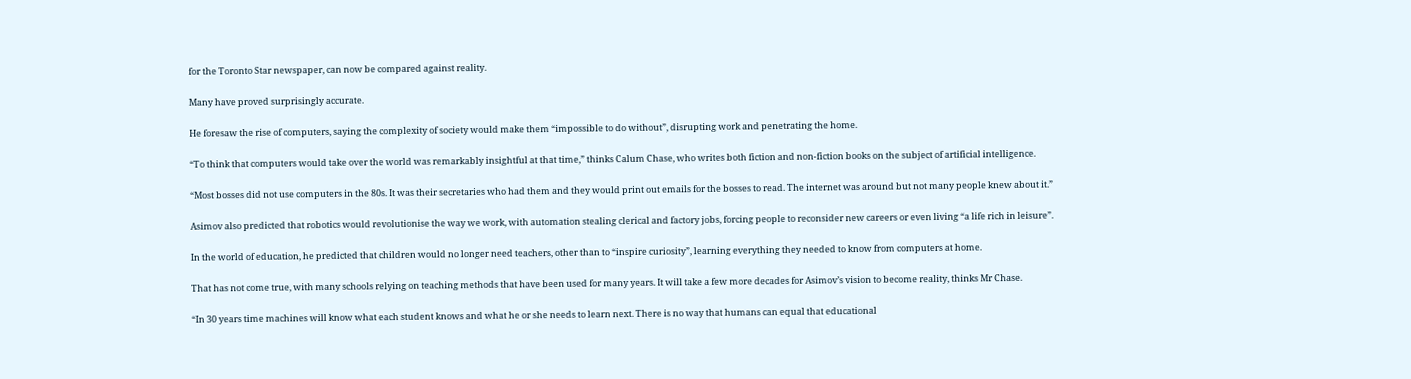for the Toronto Star newspaper, can now be compared against reality.

Many have proved surprisingly accurate.

He foresaw the rise of computers, saying the complexity of society would make them “impossible to do without”, disrupting work and penetrating the home.

“To think that computers would take over the world was remarkably insightful at that time,” thinks Calum Chase, who writes both fiction and non-fiction books on the subject of artificial intelligence.

“Most bosses did not use computers in the 80s. It was their secretaries who had them and they would print out emails for the bosses to read. The internet was around but not many people knew about it.”

Asimov also predicted that robotics would revolutionise the way we work, with automation stealing clerical and factory jobs, forcing people to reconsider new careers or even living “a life rich in leisure”.

In the world of education, he predicted that children would no longer need teachers, other than to “inspire curiosity”, learning everything they needed to know from computers at home.

That has not come true, with many schools relying on teaching methods that have been used for many years. It will take a few more decades for Asimov’s vision to become reality, thinks Mr Chase.

“In 30 years time machines will know what each student knows and what he or she needs to learn next. There is no way that humans can equal that educational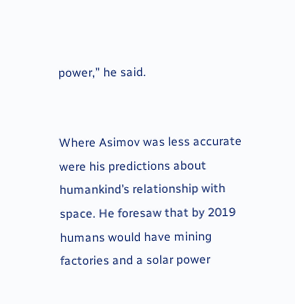power,” he said.


Where Asimov was less accurate were his predictions about humankind’s relationship with space. He foresaw that by 2019 humans would have mining factories and a solar power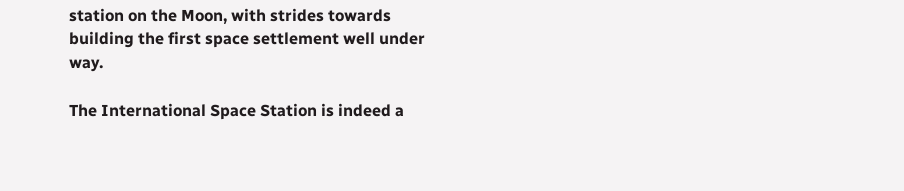station on the Moon, with strides towards building the first space settlement well under way.

The International Space Station is indeed a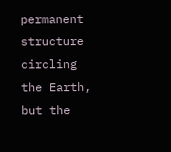permanent structure circling the Earth, but the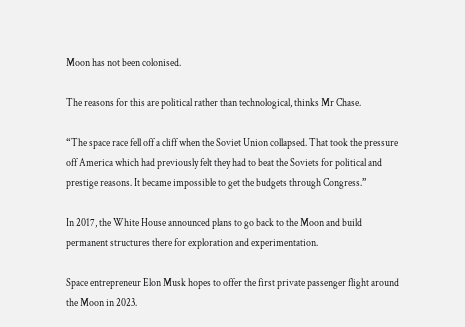Moon has not been colonised.

The reasons for this are political rather than technological, thinks Mr Chase.

“The space race fell off a cliff when the Soviet Union collapsed. That took the pressure off America which had previously felt they had to beat the Soviets for political and prestige reasons. It became impossible to get the budgets through Congress.”

In 2017, the White House announced plans to go back to the Moon and build permanent structures there for exploration and experimentation.

Space entrepreneur Elon Musk hopes to offer the first private passenger flight around the Moon in 2023.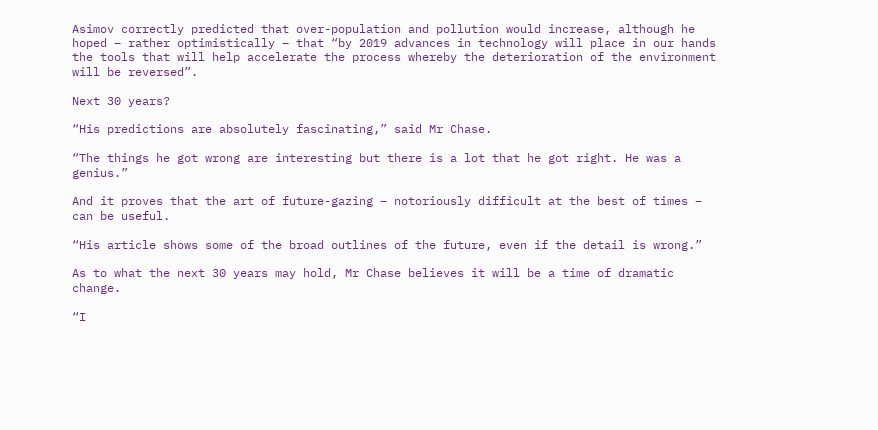Asimov correctly predicted that over-population and pollution would increase, although he hoped – rather optimistically – that “by 2019 advances in technology will place in our hands the tools that will help accelerate the process whereby the deterioration of the environment will be reversed”.

Next 30 years?

“His predictions are absolutely fascinating,” said Mr Chase.

“The things he got wrong are interesting but there is a lot that he got right. He was a genius.”

And it proves that the art of future-gazing – notoriously difficult at the best of times – can be useful.

“His article shows some of the broad outlines of the future, even if the detail is wrong.”

As to what the next 30 years may hold, Mr Chase believes it will be a time of dramatic change.

“I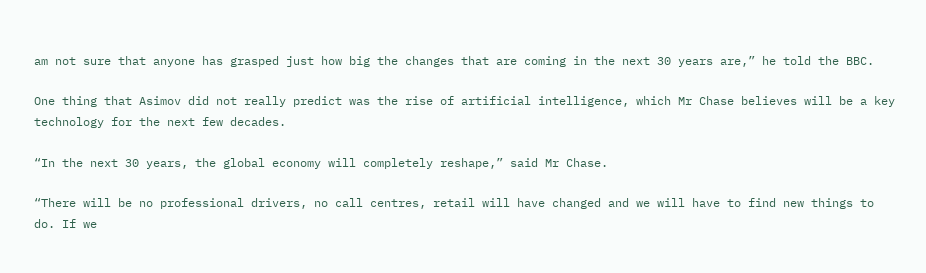am not sure that anyone has grasped just how big the changes that are coming in the next 30 years are,” he told the BBC.

One thing that Asimov did not really predict was the rise of artificial intelligence, which Mr Chase believes will be a key technology for the next few decades.

“In the next 30 years, the global economy will completely reshape,” said Mr Chase.

“There will be no professional drivers, no call centres, retail will have changed and we will have to find new things to do. If we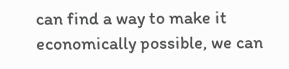can find a way to make it economically possible, we can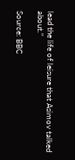lead the life of leisure that Asimov talked about.”

Source: BBC